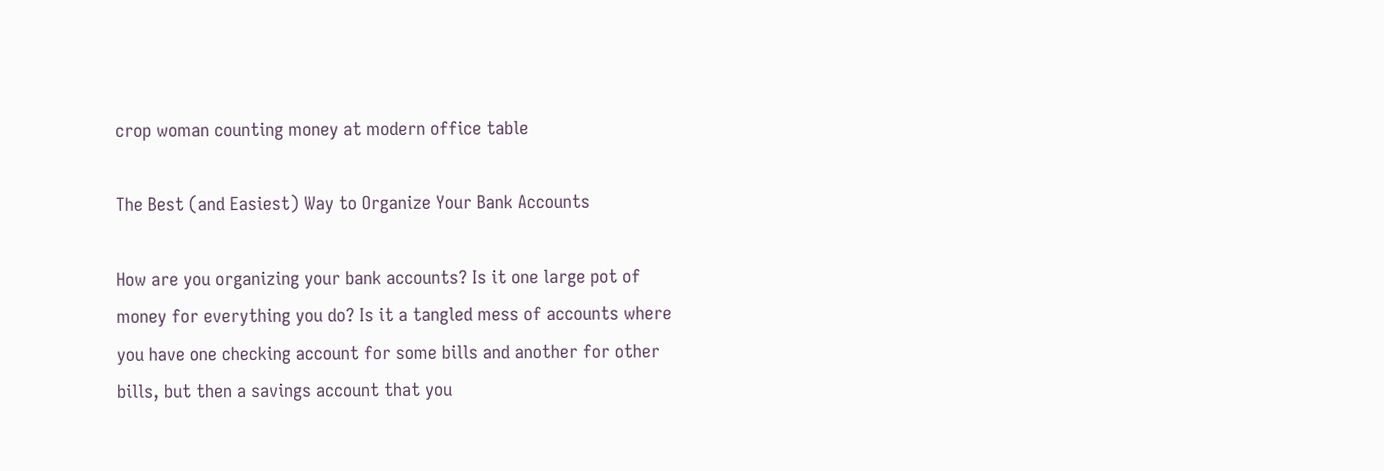crop woman counting money at modern office table

The Best (and Easiest) Way to Organize Your Bank Accounts

How are you organizing your bank accounts? Is it one large pot of money for everything you do? Is it a tangled mess of accounts where you have one checking account for some bills and another for other bills, but then a savings account that you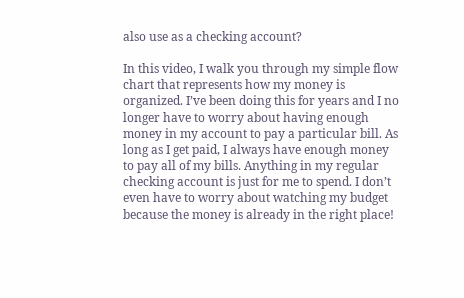also use as a checking account?

In this video, I walk you through my simple flow chart that represents how my money is organized. I’ve been doing this for years and I no longer have to worry about having enough money in my account to pay a particular bill. As long as I get paid, I always have enough money to pay all of my bills. Anything in my regular checking account is just for me to spend. I don’t even have to worry about watching my budget because the money is already in the right place!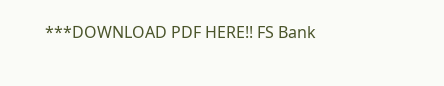***DOWNLOAD PDF HERE!! FS Bank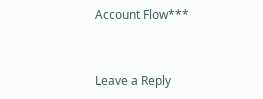Account Flow***


Leave a Reply